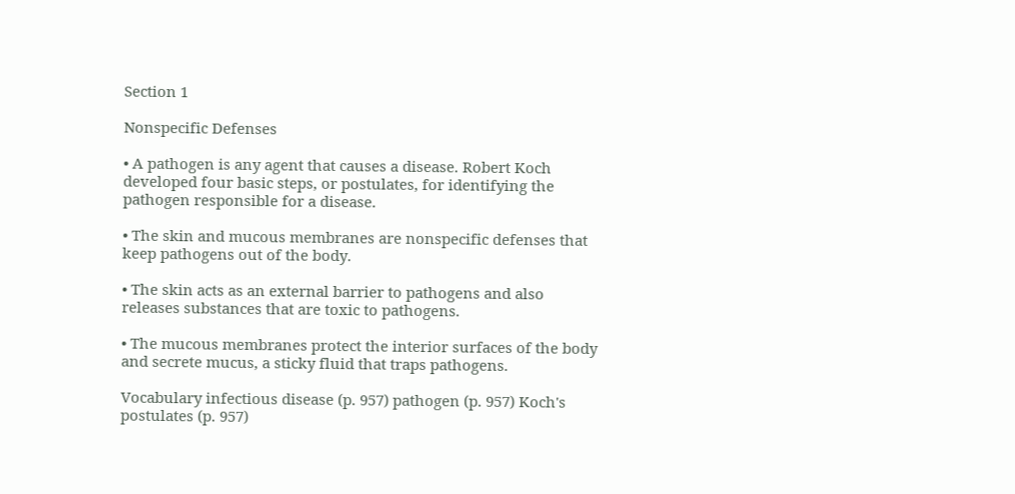Section 1

Nonspecific Defenses

• A pathogen is any agent that causes a disease. Robert Koch developed four basic steps, or postulates, for identifying the pathogen responsible for a disease.

• The skin and mucous membranes are nonspecific defenses that keep pathogens out of the body.

• The skin acts as an external barrier to pathogens and also releases substances that are toxic to pathogens.

• The mucous membranes protect the interior surfaces of the body and secrete mucus, a sticky fluid that traps pathogens.

Vocabulary infectious disease (p. 957) pathogen (p. 957) Koch's postulates (p. 957)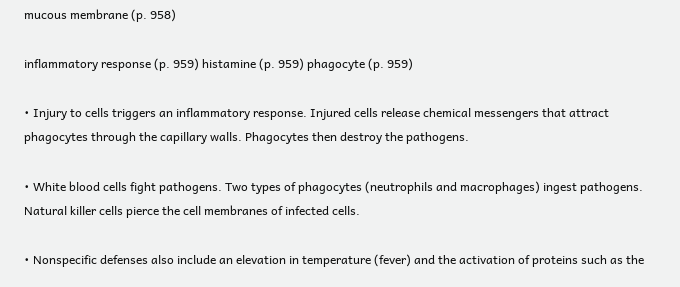mucous membrane (p. 958)

inflammatory response (p. 959) histamine (p. 959) phagocyte (p. 959)

• Injury to cells triggers an inflammatory response. Injured cells release chemical messengers that attract phagocytes through the capillary walls. Phagocytes then destroy the pathogens.

• White blood cells fight pathogens. Two types of phagocytes (neutrophils and macrophages) ingest pathogens. Natural killer cells pierce the cell membranes of infected cells.

• Nonspecific defenses also include an elevation in temperature (fever) and the activation of proteins such as the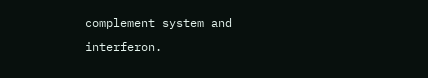complement system and interferon.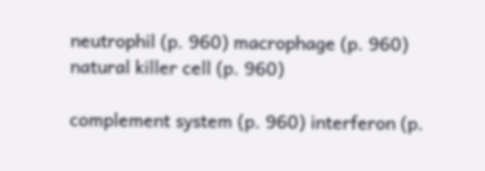neutrophil (p. 960) macrophage (p. 960) natural killer cell (p. 960)

complement system (p. 960) interferon (p.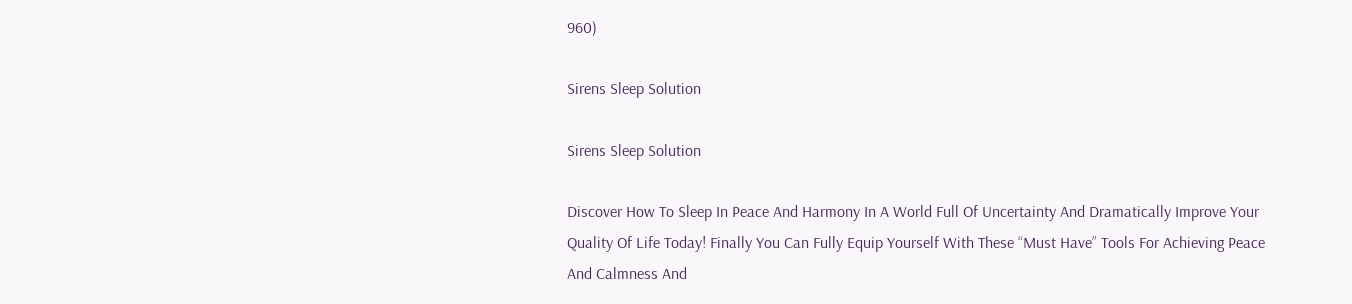960)

Sirens Sleep Solution

Sirens Sleep Solution

Discover How To Sleep In Peace And Harmony In A World Full Of Uncertainty And Dramatically Improve Your Quality Of Life Today! Finally You Can Fully Equip Yourself With These “Must Have” Tools For Achieving Peace And Calmness And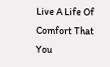Live A Life Of Comfort That You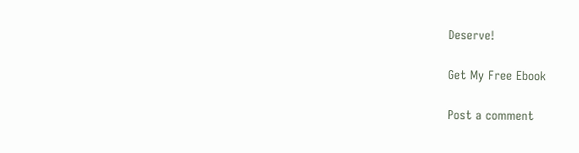Deserve!

Get My Free Ebook

Post a comment